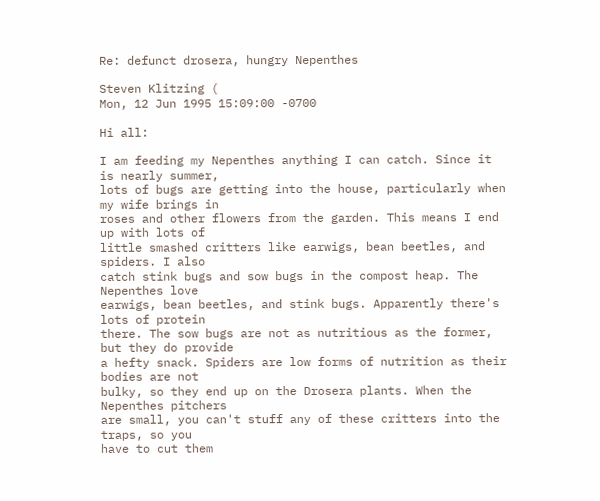Re: defunct drosera, hungry Nepenthes

Steven Klitzing (
Mon, 12 Jun 1995 15:09:00 -0700

Hi all:

I am feeding my Nepenthes anything I can catch. Since it is nearly summer,
lots of bugs are getting into the house, particularly when my wife brings in
roses and other flowers from the garden. This means I end up with lots of
little smashed critters like earwigs, bean beetles, and spiders. I also
catch stink bugs and sow bugs in the compost heap. The Nepenthes love
earwigs, bean beetles, and stink bugs. Apparently there's lots of protein
there. The sow bugs are not as nutritious as the former, but they do provide
a hefty snack. Spiders are low forms of nutrition as their bodies are not
bulky, so they end up on the Drosera plants. When the Nepenthes pitchers
are small, you can't stuff any of these critters into the traps, so you
have to cut them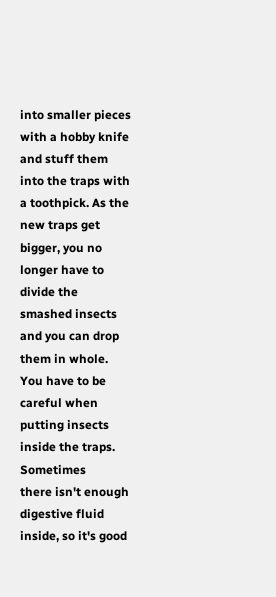into smaller pieces with a hobby knife and stuff them
into the traps with a toothpick. As the new traps get bigger, you no
longer have to divide the smashed insects and you can drop them in whole.
You have to be careful when putting insects inside the traps. Sometimes
there isn't enough digestive fluid inside, so it's good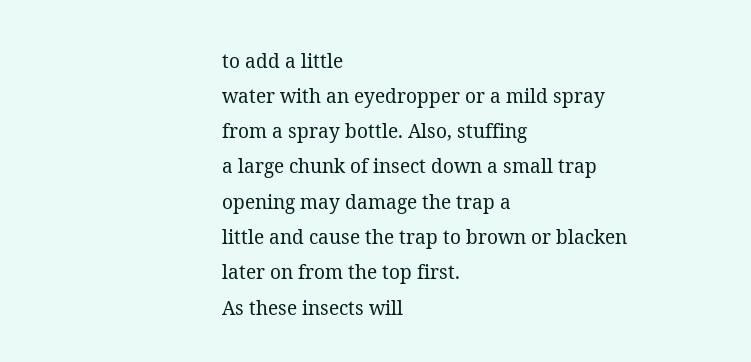to add a little
water with an eyedropper or a mild spray from a spray bottle. Also, stuffing
a large chunk of insect down a small trap opening may damage the trap a
little and cause the trap to brown or blacken later on from the top first.
As these insects will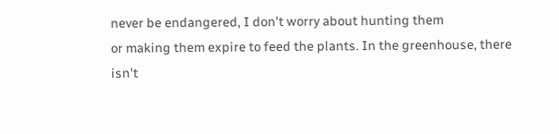never be endangered, I don't worry about hunting them
or making them expire to feed the plants. In the greenhouse, there isn't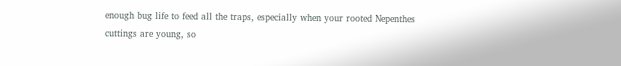enough bug life to feed all the traps, especially when your rooted Nepenthes
cuttings are young, so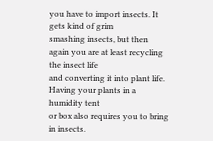you have to import insects. It gets kind of grim
smashing insects, but then again you are at least recycling the insect life
and converting it into plant life. Having your plants in a humidity tent
or box also requires you to bring in insects.